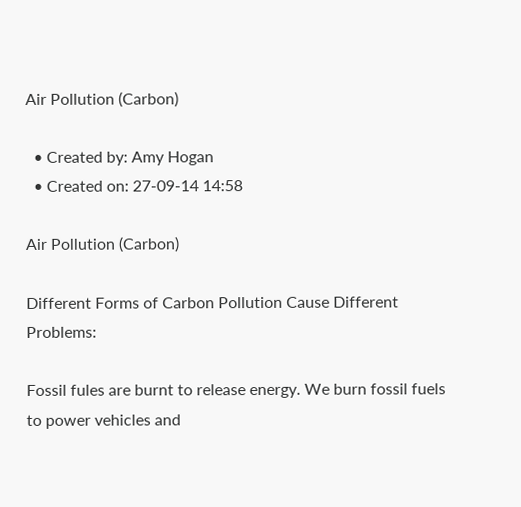Air Pollution (Carbon)

  • Created by: Amy Hogan
  • Created on: 27-09-14 14:58

Air Pollution (Carbon)

Different Forms of Carbon Pollution Cause Different Problems:

Fossil fules are burnt to release energy. We burn fossil fuels to power vehicles and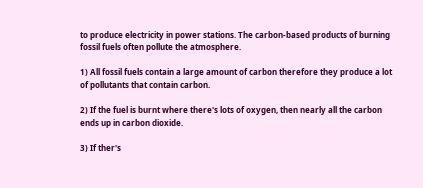to produce electricity in power stations. The carbon-based products of burning fossil fuels often pollute the atmosphere.

1) All fossil fuels contain a large amount of carbon therefore they produce a lot of pollutants that contain carbon.

2) If the fuel is burnt where there's lots of oxygen, then nearly all the carbon ends up in carbon dioxide.

3) If ther's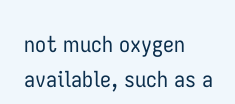not much oxygen available, such as a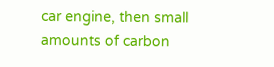car engine, then small amounts of carbon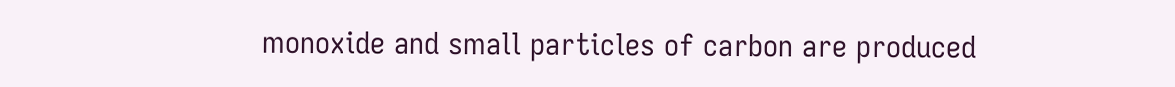monoxide and small particles of carbon are produced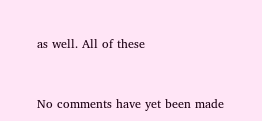as well. All of these


No comments have yet been made